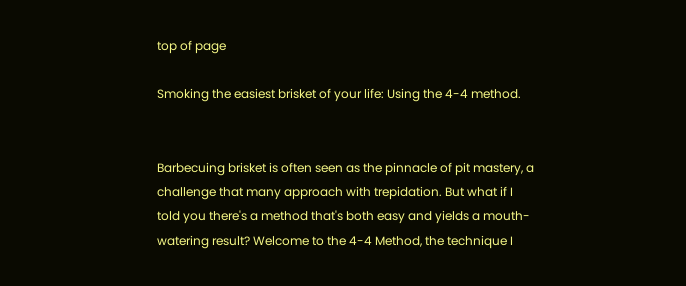top of page

Smoking the easiest brisket of your life: Using the 4-4 method.


Barbecuing brisket is often seen as the pinnacle of pit mastery, a challenge that many approach with trepidation. But what if I told you there's a method that's both easy and yields a mouth-watering result? Welcome to the 4-4 Method, the technique I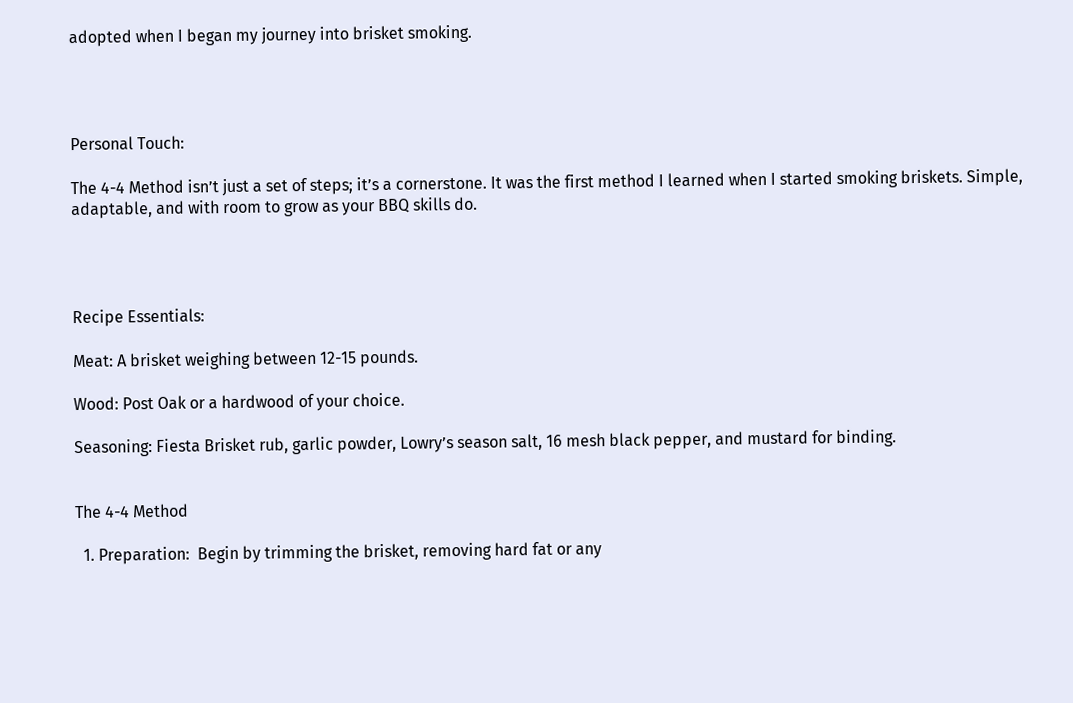adopted when I began my journey into brisket smoking.




Personal Touch:

The 4-4 Method isn’t just a set of steps; it’s a cornerstone. It was the first method I learned when I started smoking briskets. Simple, adaptable, and with room to grow as your BBQ skills do.




Recipe Essentials:

Meat: A brisket weighing between 12-15 pounds.

Wood: Post Oak or a hardwood of your choice.

Seasoning: Fiesta Brisket rub, garlic powder, Lowry’s season salt, 16 mesh black pepper, and mustard for binding.


The 4-4 Method

  1. Preparation:  Begin by trimming the brisket, removing hard fat or any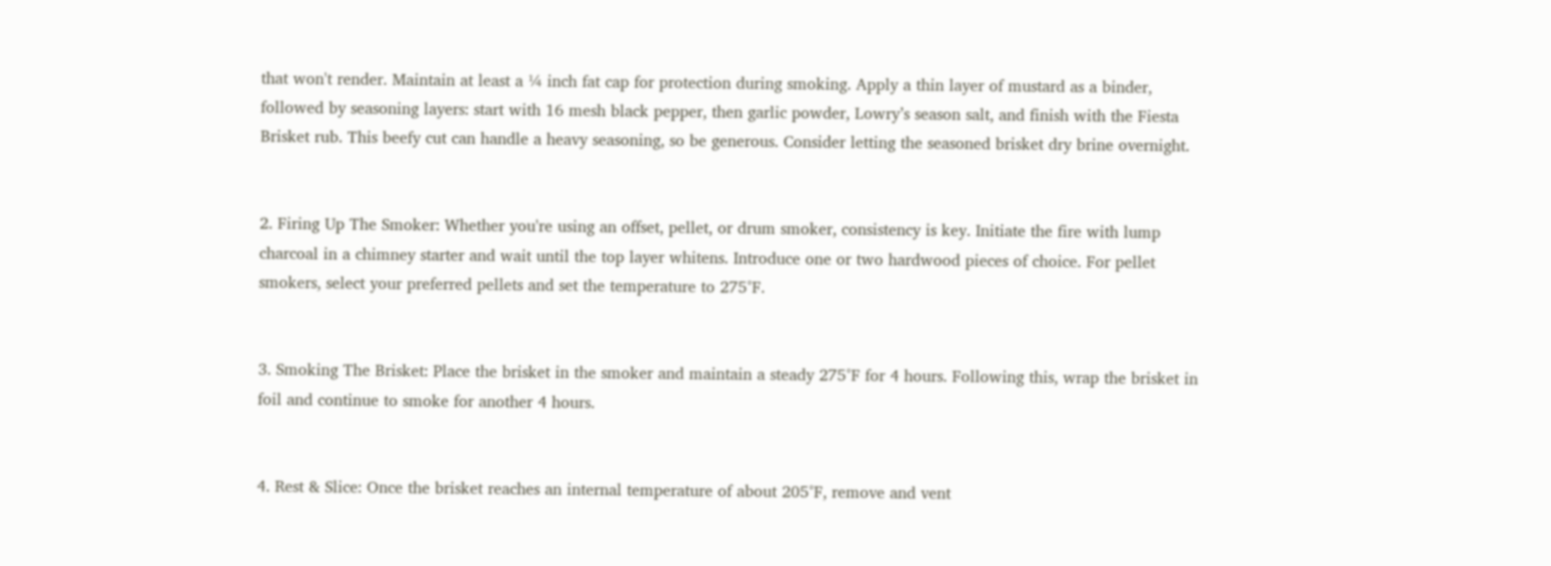that won't render. Maintain at least a ¼ inch fat cap for protection during smoking. Apply a thin layer of mustard as a binder, followed by seasoning layers: start with 16 mesh black pepper, then garlic powder, Lowry’s season salt, and finish with the Fiesta Brisket rub. This beefy cut can handle a heavy seasoning, so be generous. Consider letting the seasoned brisket dry brine overnight.


2. Firing Up The Smoker: Whether you're using an offset, pellet, or drum smoker, consistency is key. Initiate the fire with lump charcoal in a chimney starter and wait until the top layer whitens. Introduce one or two hardwood pieces of choice. For pellet smokers, select your preferred pellets and set the temperature to 275°F.


3. Smoking The Brisket: Place the brisket in the smoker and maintain a steady 275°F for 4 hours. Following this, wrap the brisket in foil and continue to smoke for another 4 hours.


4. Rest & Slice: Once the brisket reaches an internal temperature of about 205°F, remove and vent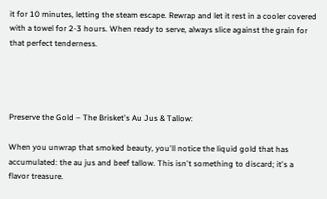it for 10 minutes, letting the steam escape. Rewrap and let it rest in a cooler covered with a towel for 2-3 hours. When ready to serve, always slice against the grain for that perfect tenderness.




Preserve the Gold – The Brisket's Au Jus & Tallow:

When you unwrap that smoked beauty, you'll notice the liquid gold that has accumulated: the au jus and beef tallow. This isn't something to discard; it's a flavor treasure.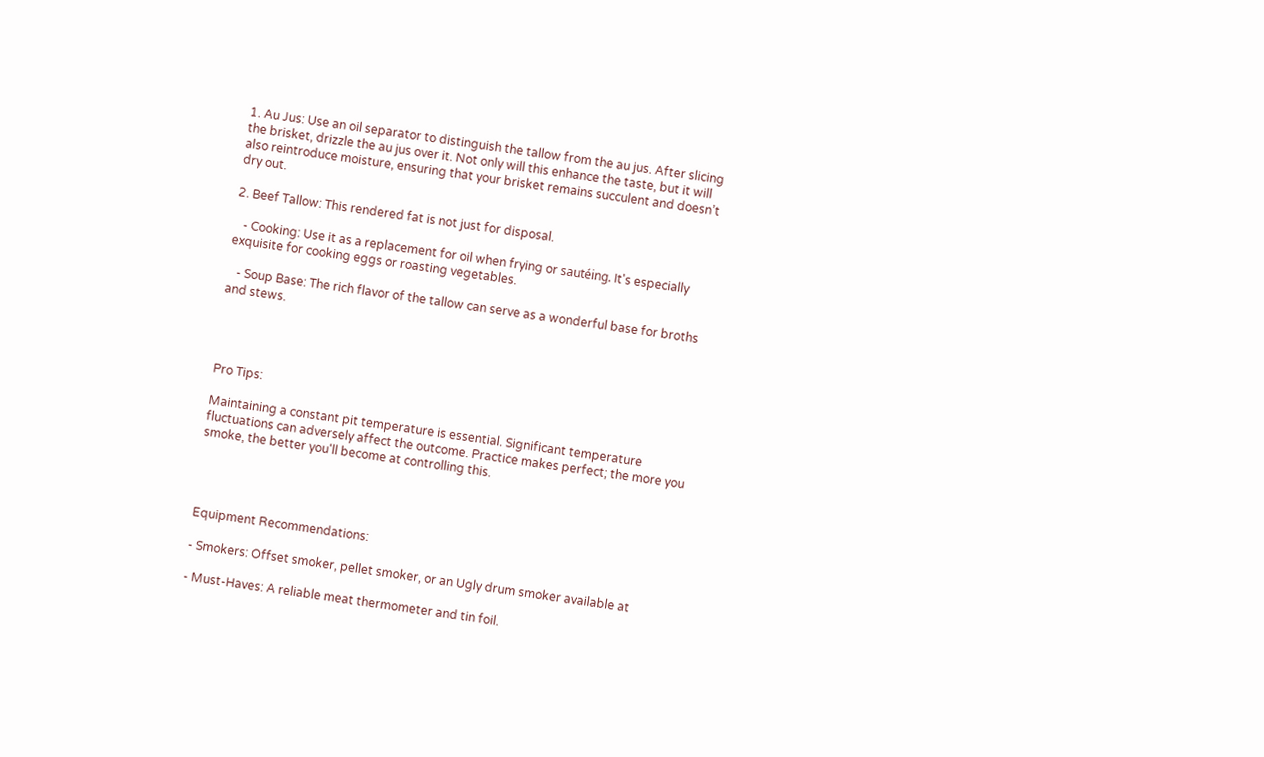1. Au Jus: Use an oil separator to distinguish the tallow from the au jus. After slicing the brisket, drizzle the au jus over it. Not only will this enhance the taste, but it will also reintroduce moisture, ensuring that your brisket remains succulent and doesn’t dry out.

2. Beef Tallow: This rendered fat is not just for disposal.

   - Cooking: Use it as a replacement for oil when frying or sautéing. It's especially exquisite for cooking eggs or roasting vegetables.

   - Soup Base: The rich flavor of the tallow can serve as a wonderful base for broths and stews.




Pro Tips:

Maintaining a constant pit temperature is essential. Significant temperature fluctuations can adversely affect the outcome. Practice makes perfect; the more you smoke, the better you'll become at controlling this.




Equipment Recommendations:

- Smokers: Offset smoker, pellet smoker, or an Ugly drum smoker available at

- Must-Haves: A reliable meat thermometer and tin foil.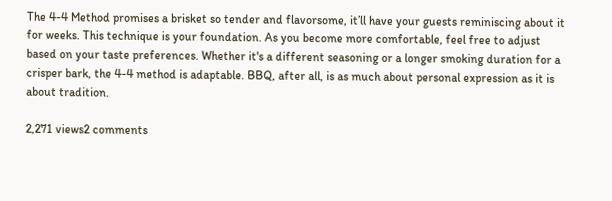The 4-4 Method promises a brisket so tender and flavorsome, it’ll have your guests reminiscing about it for weeks. This technique is your foundation. As you become more comfortable, feel free to adjust based on your taste preferences. Whether it's a different seasoning or a longer smoking duration for a crisper bark, the 4-4 method is adaptable. BBQ, after all, is as much about personal expression as it is about tradition.

2,271 views2 comments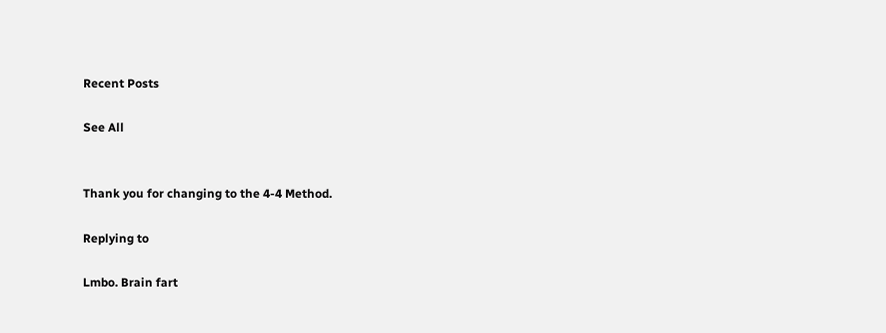Recent Posts

See All


Thank you for changing to the 4-4 Method.

Replying to

Lmbo. Brain fart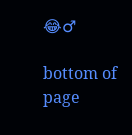😂♂

bottom of page